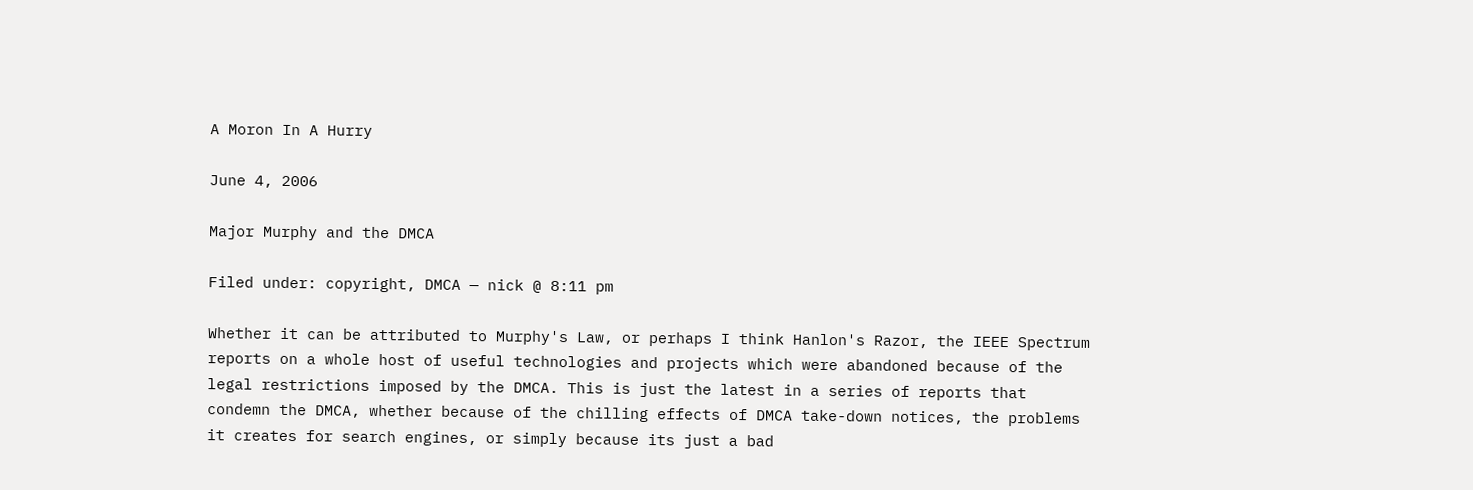A Moron In A Hurry

June 4, 2006

Major Murphy and the DMCA

Filed under: copyright, DMCA — nick @ 8:11 pm

Whether it can be attributed to Murphy's Law, or perhaps I think Hanlon's Razor, the IEEE Spectrum reports on a whole host of useful technologies and projects which were abandoned because of the legal restrictions imposed by the DMCA. This is just the latest in a series of reports that condemn the DMCA, whether because of the chilling effects of DMCA take-down notices, the problems it creates for search engines, or simply because its just a bad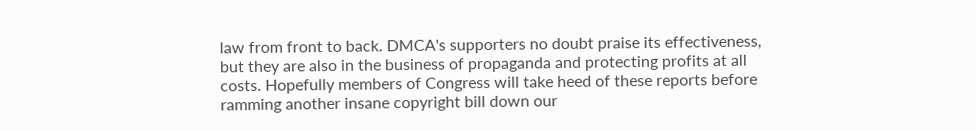law from front to back. DMCA's supporters no doubt praise its effectiveness, but they are also in the business of propaganda and protecting profits at all costs. Hopefully members of Congress will take heed of these reports before ramming another insane copyright bill down our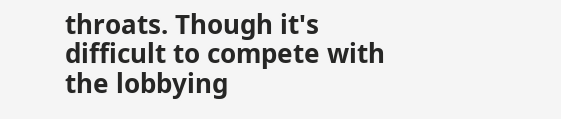throats. Though it's difficult to compete with the lobbying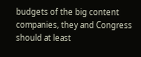budgets of the big content companies, they and Congress should at least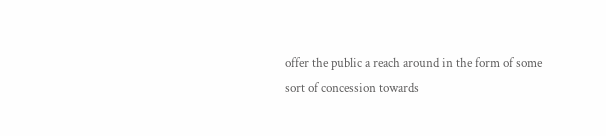offer the public a reach around in the form of some sort of concession towards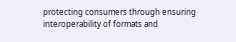protecting consumers through ensuring interoperability of formats and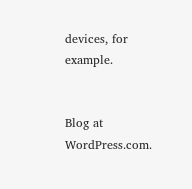devices, for example.


Blog at WordPress.com.